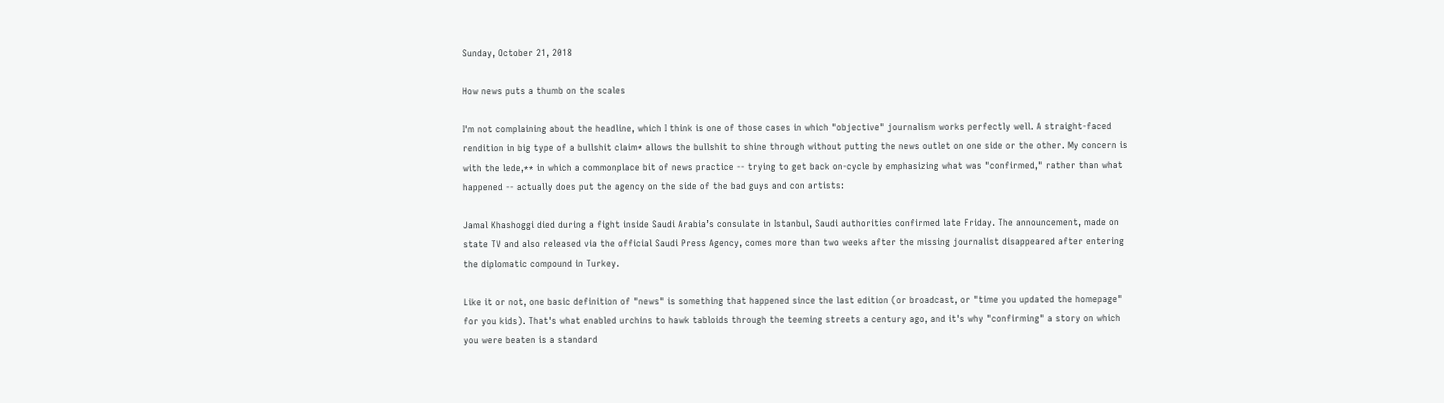Sunday, October 21, 2018

How news puts a thumb on the scales

I'm not complaining about the headline, which I think is one of those cases in which "objective" journalism works perfectly well. A straight-faced rendition in big type of a bullshit claim* allows the bullshit to shine through without putting the news outlet on one side or the other. My concern is with the lede,** in which a commonplace bit of news practice -- trying to get back on-cycle by emphasizing what was "confirmed," rather than what happened -- actually does put the agency on the side of the bad guys and con artists:

Jamal Khashoggi died during a fight inside Saudi Arabia’s consulate in Istanbul, Saudi authorities confirmed late Friday. The announcement, made on state TV and also released via the official Saudi Press Agency, comes more than two weeks after the missing journalist disappeared after entering the diplomatic compound in Turkey.

Like it or not, one basic definition of "news" is something that happened since the last edition (or broadcast, or "time you updated the homepage" for you kids). That's what enabled urchins to hawk tabloids through the teeming streets a century ago, and it's why "confirming" a story on which you were beaten is a standard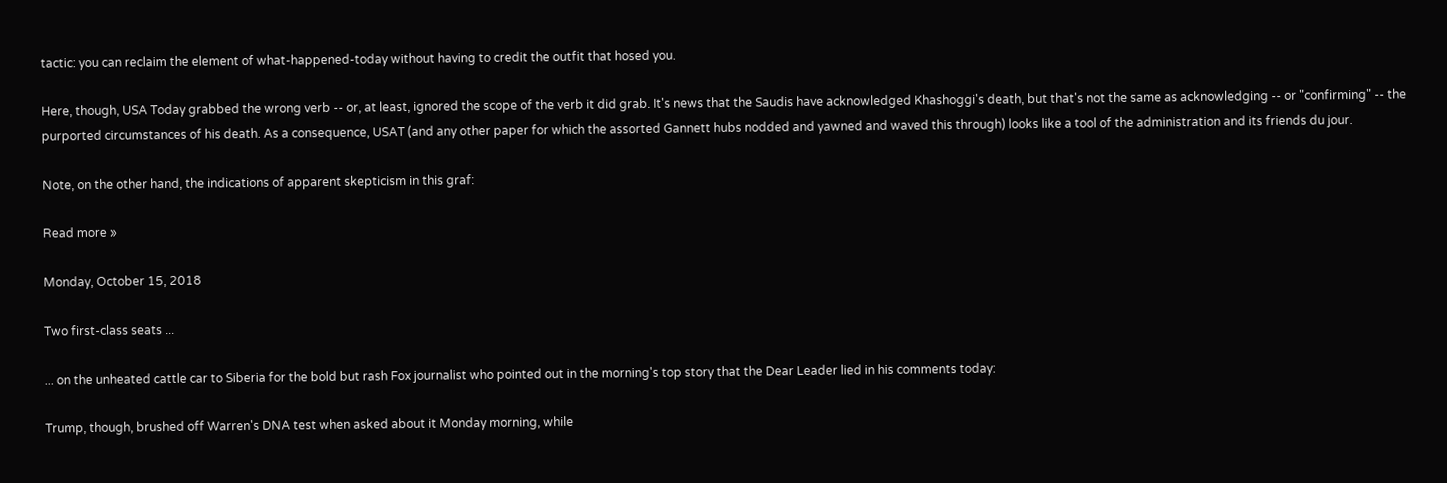tactic: you can reclaim the element of what-happened-today without having to credit the outfit that hosed you.

Here, though, USA Today grabbed the wrong verb -- or, at least, ignored the scope of the verb it did grab. It's news that the Saudis have acknowledged Khashoggi's death, but that's not the same as acknowledging -- or "confirming" -- the purported circumstances of his death. As a consequence, USAT (and any other paper for which the assorted Gannett hubs nodded and yawned and waved this through) looks like a tool of the administration and its friends du jour.

Note, on the other hand, the indications of apparent skepticism in this graf:

Read more »

Monday, October 15, 2018

Two first-class seats ...

... on the unheated cattle car to Siberia for the bold but rash Fox journalist who pointed out in the morning's top story that the Dear Leader lied in his comments today:

Trump, though, brushed off Warren's DNA test when asked about it Monday morning, while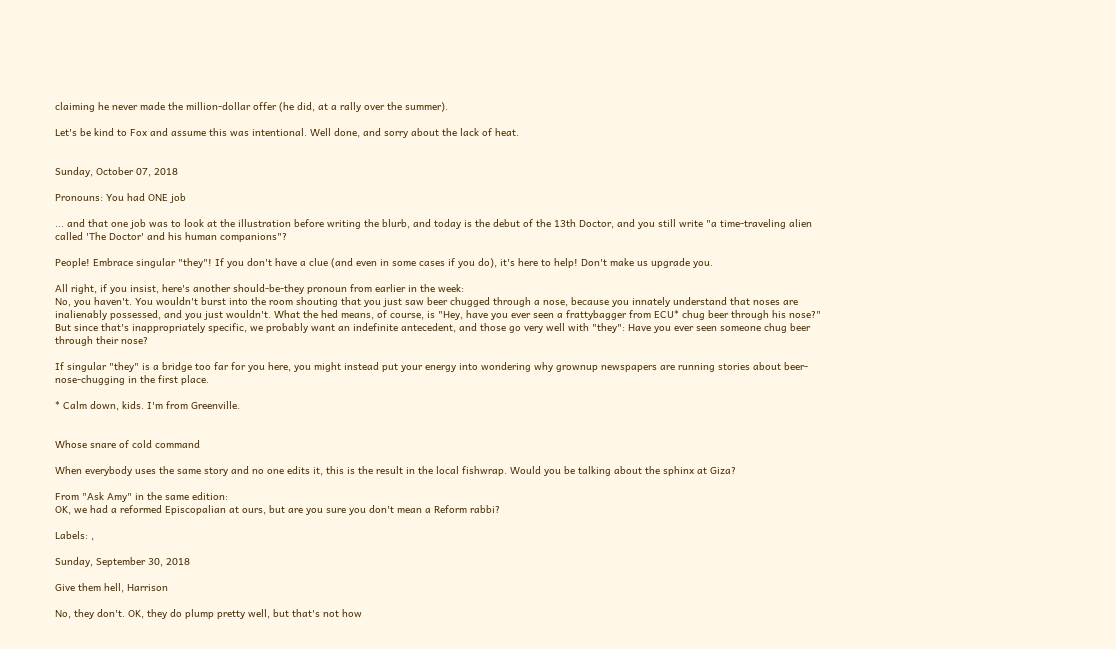claiming he never made the million-dollar offer (he did, at a rally over the summer).

Let's be kind to Fox and assume this was intentional. Well done, and sorry about the lack of heat.


Sunday, October 07, 2018

Pronouns: You had ONE job

... and that one job was to look at the illustration before writing the blurb, and today is the debut of the 13th Doctor, and you still write "a time-traveling alien called 'The Doctor' and his human companions"?

People! Embrace singular "they"! If you don't have a clue (and even in some cases if you do), it's here to help! Don't make us upgrade you.

All right, if you insist, here's another should-be-they pronoun from earlier in the week:
No, you haven't. You wouldn't burst into the room shouting that you just saw beer chugged through a nose, because you innately understand that noses are inalienably possessed, and you just wouldn't. What the hed means, of course, is "Hey, have you ever seen a frattybagger from ECU* chug beer through his nose?" But since that's inappropriately specific, we probably want an indefinite antecedent, and those go very well with "they": Have you ever seen someone chug beer through their nose?

If singular "they" is a bridge too far for you here, you might instead put your energy into wondering why grownup newspapers are running stories about beer-nose-chugging in the first place.

* Calm down, kids. I'm from Greenville.


Whose snare of cold command

When everybody uses the same story and no one edits it, this is the result in the local fishwrap. Would you be talking about the sphinx at Giza?

From "Ask Amy" in the same edition:
OK, we had a reformed Episcopalian at ours, but are you sure you don't mean a Reform rabbi?

Labels: ,

Sunday, September 30, 2018

Give them hell, Harrison

No, they don't. OK, they do plump pretty well, but that's not how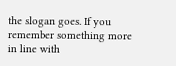the slogan goes. If you remember something more in line with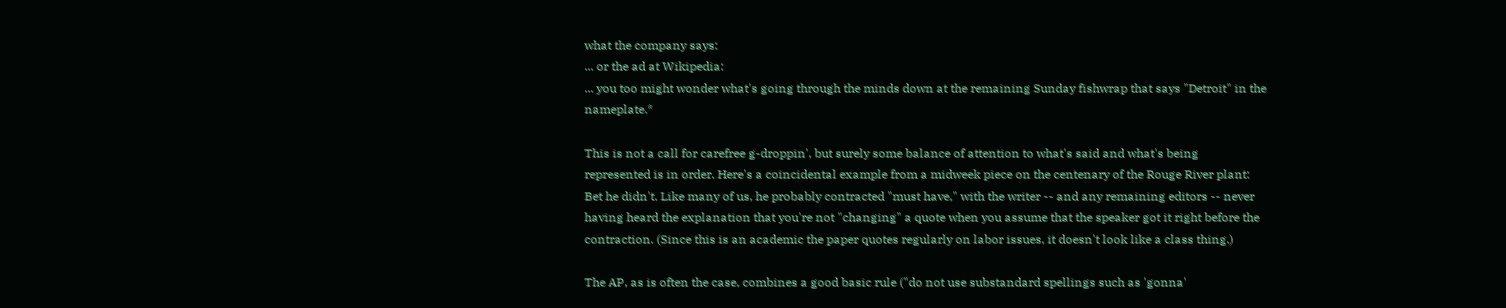what the company says:
... or the ad at Wikipedia:
... you too might wonder what's going through the minds down at the remaining Sunday fishwrap that says "Detroit" in the nameplate.*

This is not a call for carefree g-droppin', but surely some balance of attention to what's said and what's being represented is in order. Here's a coincidental example from a midweek piece on the centenary of the Rouge River plant:
Bet he didn't. Like many of us, he probably contracted "must have," with the writer -- and any remaining editors -- never having heard the explanation that you're not "changing" a quote when you assume that the speaker got it right before the contraction. (Since this is an academic the paper quotes regularly on labor issues, it doesn't look like a class thing.)

The AP, as is often the case, combines a good basic rule ("do not use substandard spellings such as 'gonna'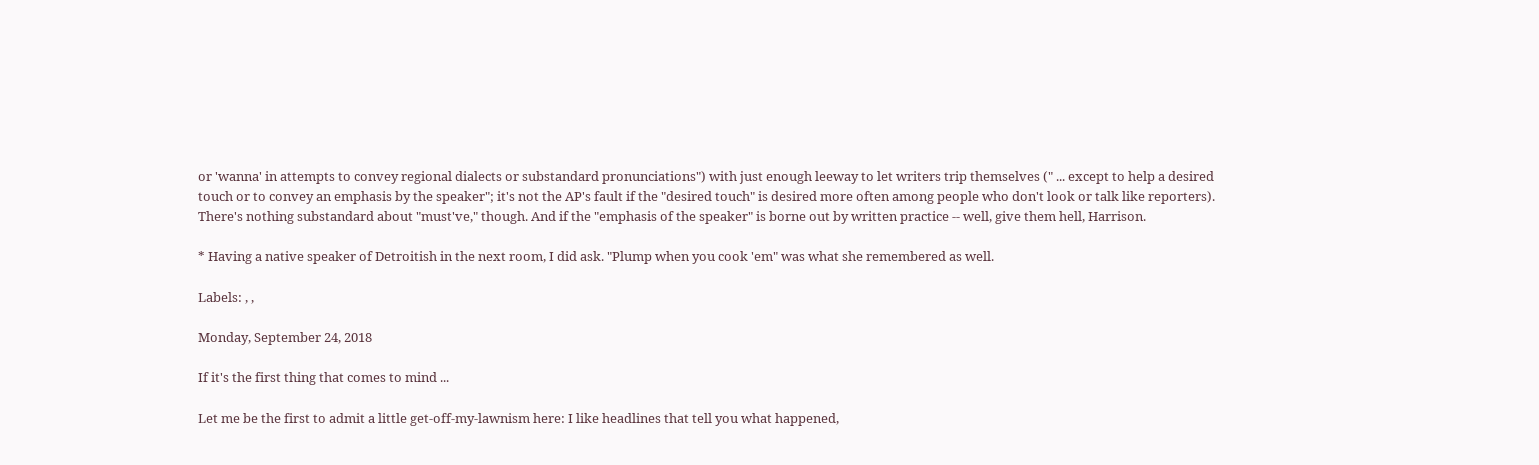or 'wanna' in attempts to convey regional dialects or substandard pronunciations") with just enough leeway to let writers trip themselves (" ... except to help a desired touch or to convey an emphasis by the speaker"; it's not the AP's fault if the "desired touch" is desired more often among people who don't look or talk like reporters). There's nothing substandard about "must've," though. And if the "emphasis of the speaker" is borne out by written practice -- well, give them hell, Harrison.

* Having a native speaker of Detroitish in the next room, I did ask. "Plump when you cook 'em" was what she remembered as well.

Labels: , ,

Monday, September 24, 2018

If it's the first thing that comes to mind ...

Let me be the first to admit a little get-off-my-lawnism here: I like headlines that tell you what happened,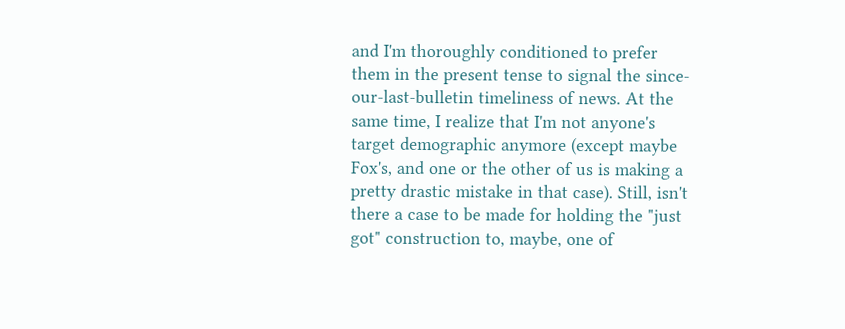and I'm thoroughly conditioned to prefer them in the present tense to signal the since-our-last-bulletin timeliness of news. At the same time, I realize that I'm not anyone's target demographic anymore (except maybe Fox's, and one or the other of us is making a pretty drastic mistake in that case). Still, isn't there a case to be made for holding the "just got" construction to, maybe, one of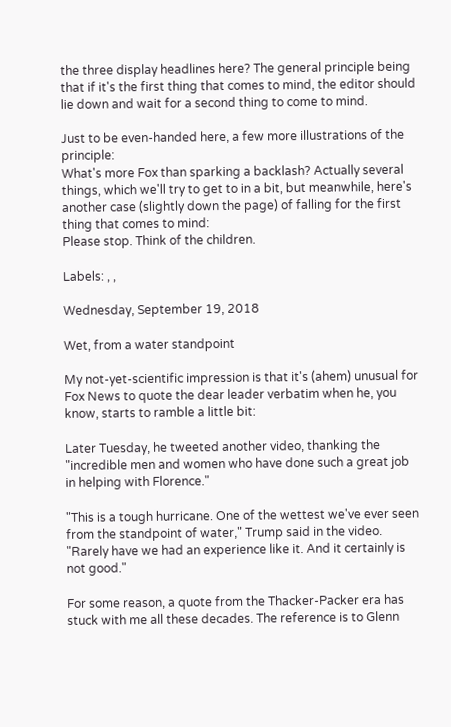the three display headlines here? The general principle being that if it's the first thing that comes to mind, the editor should lie down and wait for a second thing to come to mind.

Just to be even-handed here, a few more illustrations of the principle:
What's more Fox than sparking a backlash? Actually several things, which we'll try to get to in a bit, but meanwhile, here's another case (slightly down the page) of falling for the first thing that comes to mind:
Please stop. Think of the children.

Labels: , ,

Wednesday, September 19, 2018

Wet, from a water standpoint

My not-yet-scientific impression is that it's (ahem) unusual for Fox News to quote the dear leader verbatim when he, you know, starts to ramble a little bit:

Later Tuesday, he tweeted another video, thanking the "incredible men and women who have done such a great job in helping with Florence."

"This is a tough hurricane. One of the wettest we've ever seen from the standpoint of water," Trump said in the video. "Rarely have we had an experience like it. And it certainly is not good."

For some reason, a quote from the Thacker-Packer era has stuck with me all these decades. The reference is to Glenn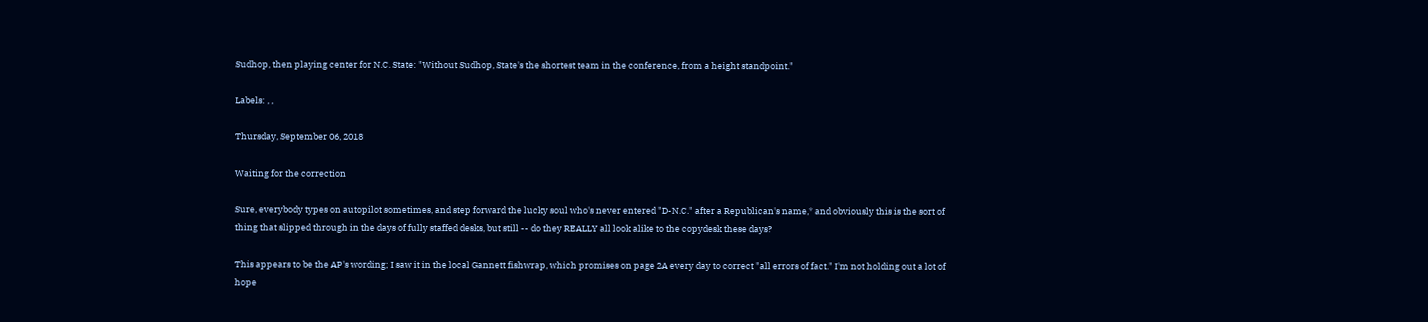Sudhop, then playing center for N.C. State: "Without Sudhop, State's the shortest team in the conference, from a height standpoint."

Labels: , ,

Thursday, September 06, 2018

Waiting for the correction

Sure, everybody types on autopilot sometimes, and step forward the lucky soul who's never entered "D-N.C." after a Republican's name,* and obviously this is the sort of thing that slipped through in the days of fully staffed desks, but still -- do they REALLY all look alike to the copydesk these days?

This appears to be the AP's wording; I saw it in the local Gannett fishwrap, which promises on page 2A every day to correct "all errors of fact." I'm not holding out a lot of hope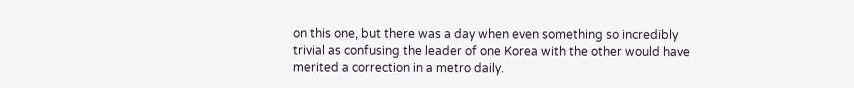on this one, but there was a day when even something so incredibly trivial as confusing the leader of one Korea with the other would have merited a correction in a metro daily.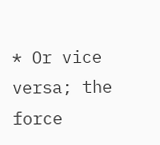* Or vice versa; the force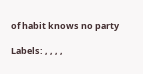of habit knows no party

Labels: , , , ,